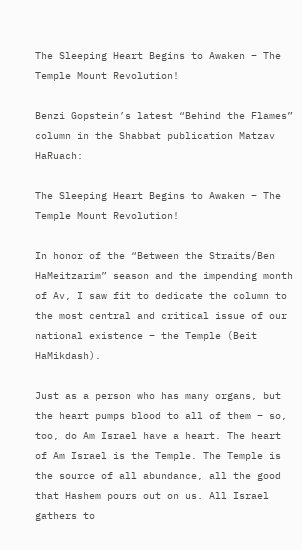The Sleeping Heart Begins to Awaken – The Temple Mount Revolution!

Benzi Gopstein’s latest “Behind the Flames” column in the Shabbat publication Matzav HaRuach:

The Sleeping Heart Begins to Awaken – The Temple Mount Revolution!

In honor of the “Between the Straits/Ben HaMeitzarim” season and the impending month of Av, I saw fit to dedicate the column to the most central and critical issue of our national existence – the Temple (Beit HaMikdash).

Just as a person who has many organs, but the heart pumps blood to all of them – so, too, do Am Israel have a heart. The heart of Am Israel is the Temple. The Temple is the source of all abundance, all the good that Hashem pours out on us. All Israel gathers to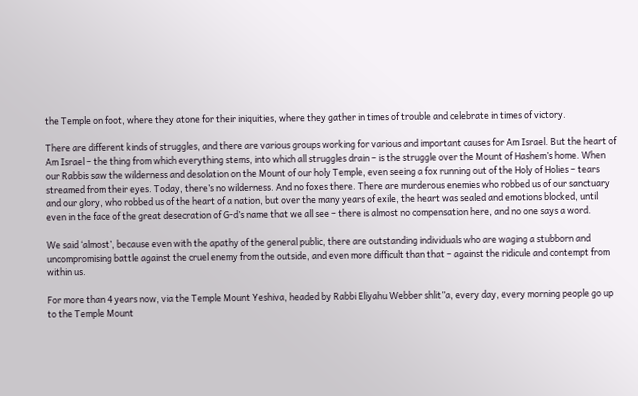the Temple on foot, where they atone for their iniquities, where they gather in times of trouble and celebrate in times of victory.

There are different kinds of struggles, and there are various groups working for various and important causes for Am Israel. But the heart of Am Israel – the thing from which everything stems, into which all struggles drain – is the struggle over the Mount of Hashem’s home. When our Rabbis saw the wilderness and desolation on the Mount of our holy Temple, even seeing a fox running out of the Holy of Holies – tears streamed from their eyes. Today, there’s no wilderness. And no foxes there. There are murderous enemies who robbed us of our sanctuary and our glory, who robbed us of the heart of a nation, but over the many years of exile, the heart was sealed and emotions blocked, until even in the face of the great desecration of G-d’s name that we all see – there is almost no compensation here, and no one says a word.

We said ‘almost’, because even with the apathy of the general public, there are outstanding individuals who are waging a stubborn and uncompromising battle against the cruel enemy from the outside, and even more difficult than that – against the ridicule and contempt from within us.

For more than 4 years now, via the Temple Mount Yeshiva, headed by Rabbi Eliyahu Webber shlit”a, every day, every morning people go up to the Temple Mount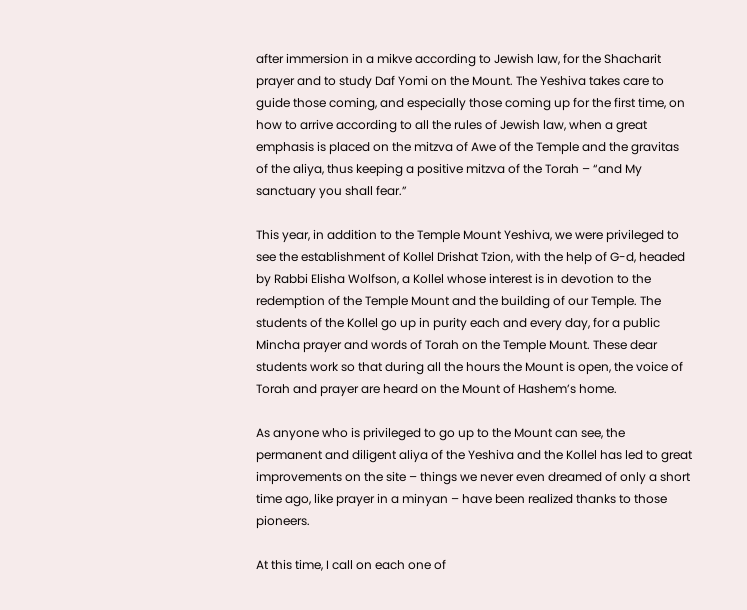after immersion in a mikve according to Jewish law, for the Shacharit prayer and to study Daf Yomi on the Mount. The Yeshiva takes care to guide those coming, and especially those coming up for the first time, on how to arrive according to all the rules of Jewish law, when a great emphasis is placed on the mitzva of Awe of the Temple and the gravitas of the aliya, thus keeping a positive mitzva of the Torah – “and My sanctuary you shall fear.”

This year, in addition to the Temple Mount Yeshiva, we were privileged to see the establishment of Kollel Drishat Tzion, with the help of G-d, headed by Rabbi Elisha Wolfson, a Kollel whose interest is in devotion to the redemption of the Temple Mount and the building of our Temple. The students of the Kollel go up in purity each and every day, for a public Mincha prayer and words of Torah on the Temple Mount. These dear students work so that during all the hours the Mount is open, the voice of Torah and prayer are heard on the Mount of Hashem’s home.

As anyone who is privileged to go up to the Mount can see, the permanent and diligent aliya of the Yeshiva and the Kollel has led to great improvements on the site – things we never even dreamed of only a short time ago, like prayer in a minyan – have been realized thanks to those pioneers.

At this time, I call on each one of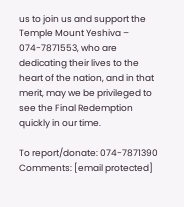us to join us and support the Temple Mount Yeshiva – 074-7871553, who are dedicating their lives to the heart of the nation, and in that merit, may we be privileged to see the Final Redemption quickly in our time.

To report/donate: 074-7871390
Comments: [email protected]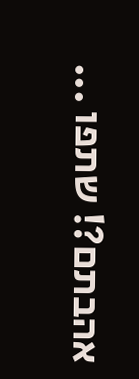אהבתם?! שתפו ...